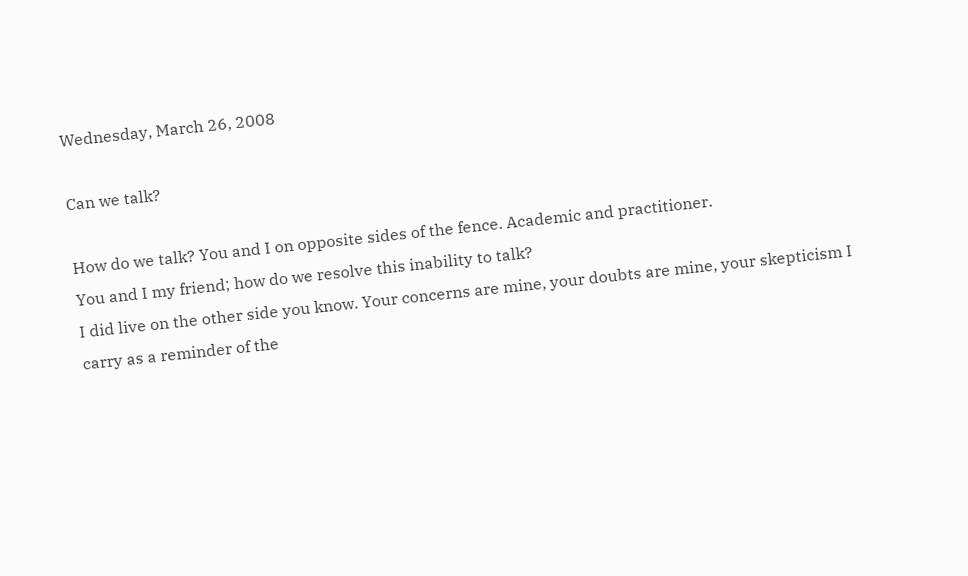Wednesday, March 26, 2008

Can we talk?

How do we talk? You and I on opposite sides of the fence. Academic and practitioner.
You and I my friend; how do we resolve this inability to talk?
I did live on the other side you know. Your concerns are mine, your doubts are mine, your skepticism I carry as a reminder of the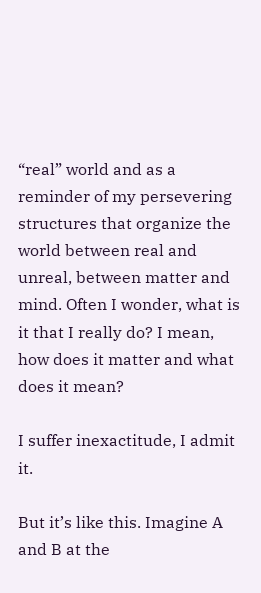“real” world and as a reminder of my persevering structures that organize the world between real and unreal, between matter and mind. Often I wonder, what is it that I really do? I mean, how does it matter and what does it mean?

I suffer inexactitude, I admit it.

But it’s like this. Imagine A and B at the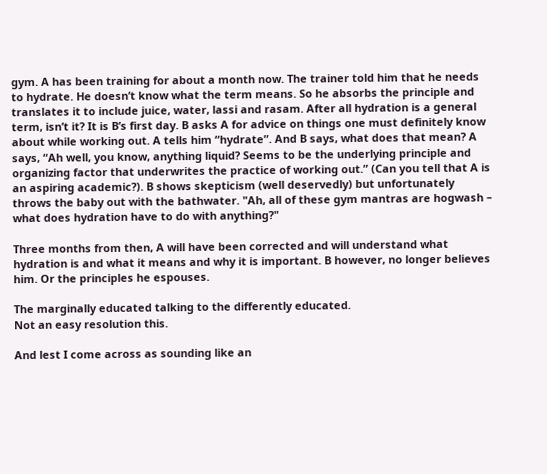gym. A has been training for about a month now. The trainer told him that he needs to hydrate. He doesn’t know what the term means. So he absorbs the principle and translates it to include juice, water, lassi and rasam. After all hydration is a general term, isn’t it? It is B’s first day. B asks A for advice on things one must definitely know about while working out. A tells him “hydrate”. And B says, what does that mean? A says, “Ah well, you know, anything liquid? Seems to be the underlying principle and organizing factor that underwrites the practice of working out.” (Can you tell that A is an aspiring academic?). B shows skepticism (well deservedly) but unfortunately throws the baby out with the bathwater. "Ah, all of these gym mantras are hogwash – what does hydration have to do with anything?"

Three months from then, A will have been corrected and will understand what hydration is and what it means and why it is important. B however, no longer believes him. Or the principles he espouses.

The marginally educated talking to the differently educated.
Not an easy resolution this.

And lest I come across as sounding like an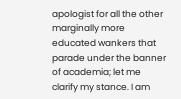apologist for all the other marginally more educated wankers that parade under the banner of academia; let me clarify my stance. I am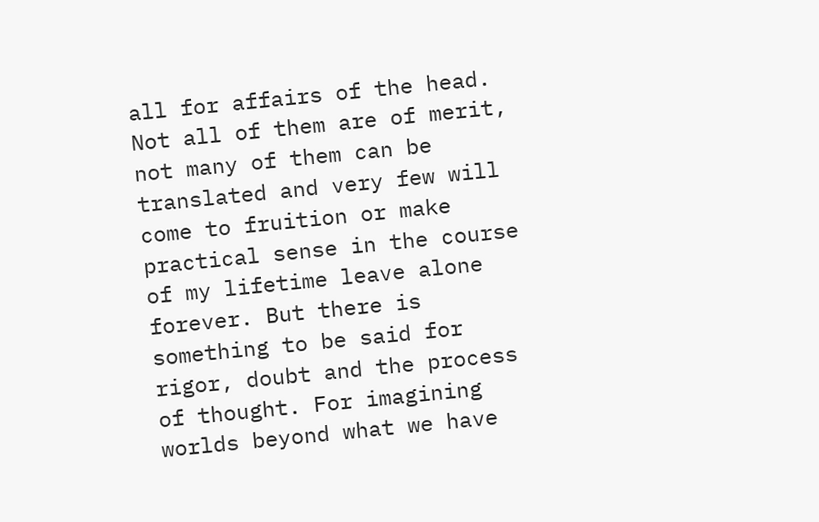all for affairs of the head. Not all of them are of merit, not many of them can be translated and very few will come to fruition or make practical sense in the course of my lifetime leave alone forever. But there is something to be said for rigor, doubt and the process of thought. For imagining worlds beyond what we have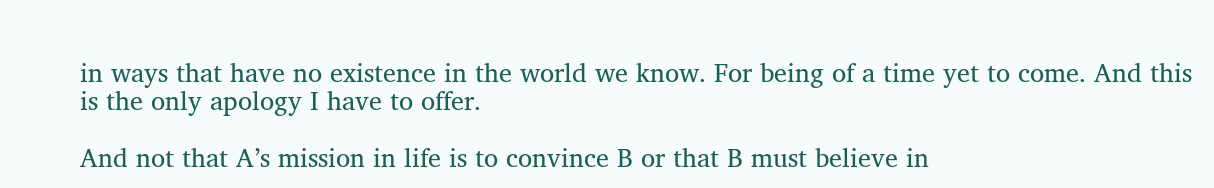in ways that have no existence in the world we know. For being of a time yet to come. And this is the only apology I have to offer.

And not that A’s mission in life is to convince B or that B must believe in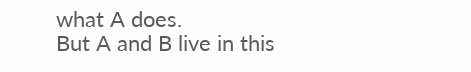what A does.
But A and B live in this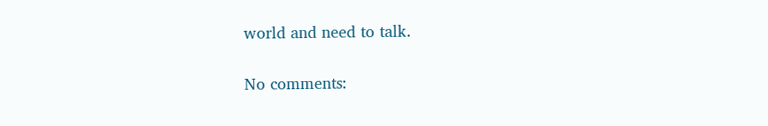world and need to talk.

No comments: